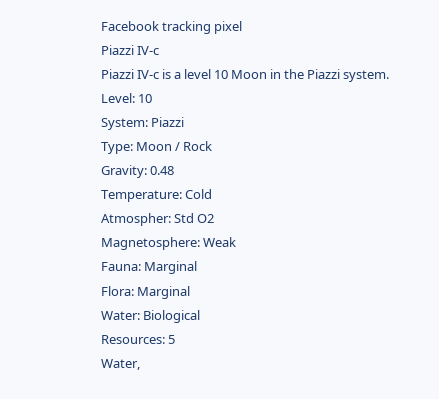Facebook tracking pixel
Piazzi IV-c
Piazzi IV-c is a level 10 Moon in the Piazzi system.
Level: 10
System: Piazzi
Type: Moon / Rock
Gravity: 0.48
Temperature: Cold
Atmospher: Std O2
Magnetosphere: Weak
Fauna: Marginal
Flora: Marginal
Water: Biological
Resources: 5
Water,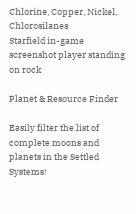Chlorine, Copper, Nickel, Chlorosilanes
Starfield in-game screenshot player standing on rock

Planet & Resource Finder

Easily filter the list of complete moons and planets in the Settled Systems!